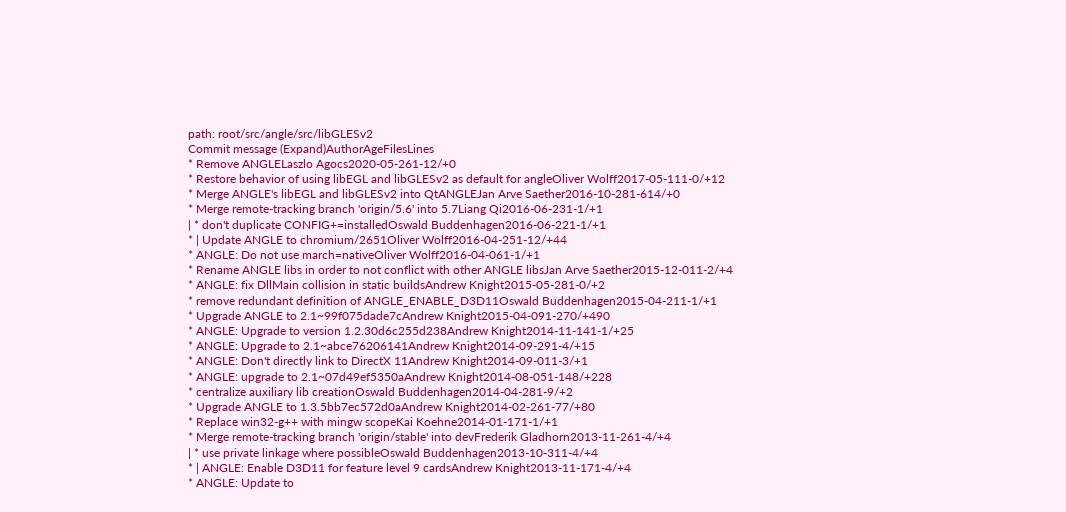path: root/src/angle/src/libGLESv2
Commit message (Expand)AuthorAgeFilesLines
* Remove ANGLELaszlo Agocs2020-05-261-12/+0
* Restore behavior of using libEGL and libGLESv2 as default for angleOliver Wolff2017-05-111-0/+12
* Merge ANGLE's libEGL and libGLESv2 into QtANGLEJan Arve Saether2016-10-281-614/+0
* Merge remote-tracking branch 'origin/5.6' into 5.7Liang Qi2016-06-231-1/+1
| * don't duplicate CONFIG+=installedOswald Buddenhagen2016-06-221-1/+1
* | Update ANGLE to chromium/2651Oliver Wolff2016-04-251-12/+44
* ANGLE: Do not use march=nativeOliver Wolff2016-04-061-1/+1
* Rename ANGLE libs in order to not conflict with other ANGLE libsJan Arve Saether2015-12-011-2/+4
* ANGLE: fix DllMain collision in static buildsAndrew Knight2015-05-281-0/+2
* remove redundant definition of ANGLE_ENABLE_D3D11Oswald Buddenhagen2015-04-211-1/+1
* Upgrade ANGLE to 2.1~99f075dade7cAndrew Knight2015-04-091-270/+490
* ANGLE: Upgrade to version 1.2.30d6c255d238Andrew Knight2014-11-141-1/+25
* ANGLE: Upgrade to 2.1~abce76206141Andrew Knight2014-09-291-4/+15
* ANGLE: Don't directly link to DirectX 11Andrew Knight2014-09-011-3/+1
* ANGLE: upgrade to 2.1~07d49ef5350aAndrew Knight2014-08-051-148/+228
* centralize auxiliary lib creationOswald Buddenhagen2014-04-281-9/+2
* Upgrade ANGLE to 1.3.5bb7ec572d0aAndrew Knight2014-02-261-77/+80
* Replace win32-g++ with mingw scopeKai Koehne2014-01-171-1/+1
* Merge remote-tracking branch 'origin/stable' into devFrederik Gladhorn2013-11-261-4/+4
| * use private linkage where possibleOswald Buddenhagen2013-10-311-4/+4
* | ANGLE: Enable D3D11 for feature level 9 cardsAndrew Knight2013-11-171-4/+4
* ANGLE: Update to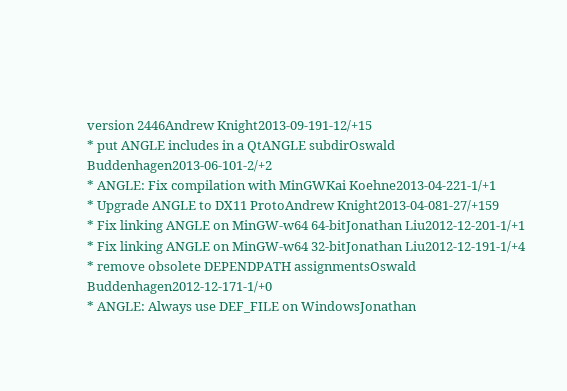version 2446Andrew Knight2013-09-191-12/+15
* put ANGLE includes in a QtANGLE subdirOswald Buddenhagen2013-06-101-2/+2
* ANGLE: Fix compilation with MinGWKai Koehne2013-04-221-1/+1
* Upgrade ANGLE to DX11 ProtoAndrew Knight2013-04-081-27/+159
* Fix linking ANGLE on MinGW-w64 64-bitJonathan Liu2012-12-201-1/+1
* Fix linking ANGLE on MinGW-w64 32-bitJonathan Liu2012-12-191-1/+4
* remove obsolete DEPENDPATH assignmentsOswald Buddenhagen2012-12-171-1/+0
* ANGLE: Always use DEF_FILE on WindowsJonathan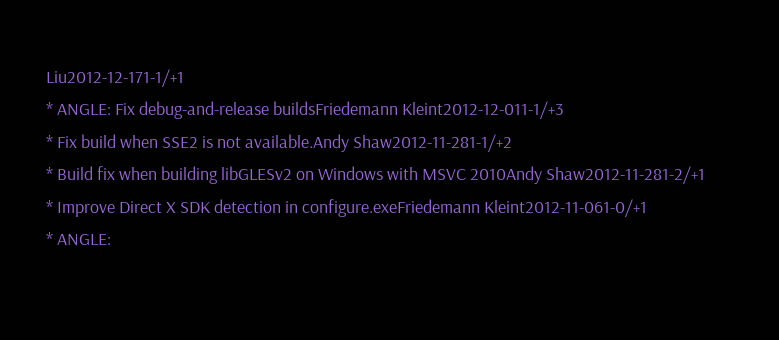Liu2012-12-171-1/+1
* ANGLE: Fix debug-and-release buildsFriedemann Kleint2012-12-011-1/+3
* Fix build when SSE2 is not available.Andy Shaw2012-11-281-1/+2
* Build fix when building libGLESv2 on Windows with MSVC 2010Andy Shaw2012-11-281-2/+1
* Improve Direct X SDK detection in configure.exeFriedemann Kleint2012-11-061-0/+1
* ANGLE: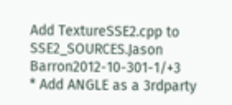Add TextureSSE2.cpp to SSE2_SOURCES.Jason Barron2012-10-301-1/+3
* Add ANGLE as a 3rdparty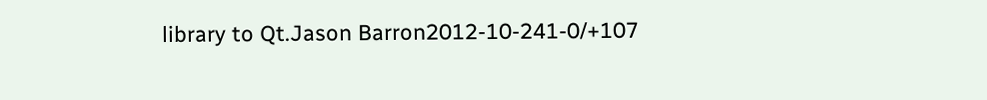library to Qt.Jason Barron2012-10-241-0/+107